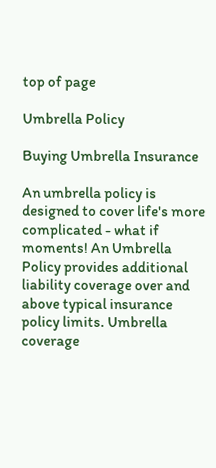top of page

Umbrella Policy

Buying Umbrella Insurance

An umbrella policy is designed to cover life's more complicated - what if moments! An Umbrella Policy provides additional liability coverage over and above typical insurance policy limits. Umbrella coverage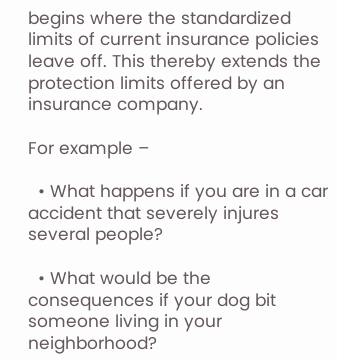begins where the standardized limits of current insurance policies leave off. This thereby extends the protection limits offered by an insurance company.

For example –

  • What happens if you are in a car accident that severely injures several people?

  • What would be the consequences if your dog bit someone living in your neighborhood?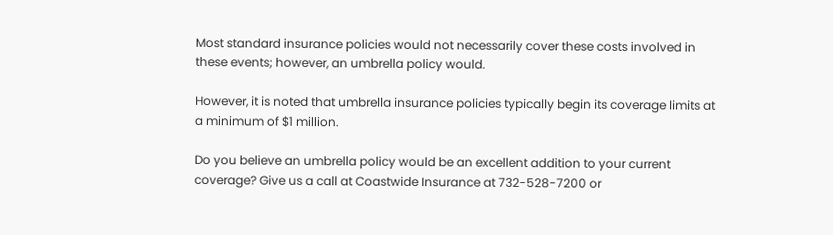Most standard insurance policies would not necessarily cover these costs involved in these events; however, an umbrella policy would.

However, it is noted that umbrella insurance policies typically begin its coverage limits at a minimum of $1 million.

Do you believe an umbrella policy would be an excellent addition to your current coverage? Give us a call at Coastwide Insurance at 732-528-7200 or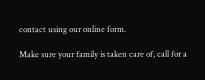contact using our online form.

Make sure your family is taken care of, call for a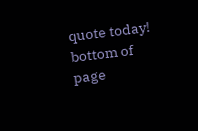quote today!
bottom of page